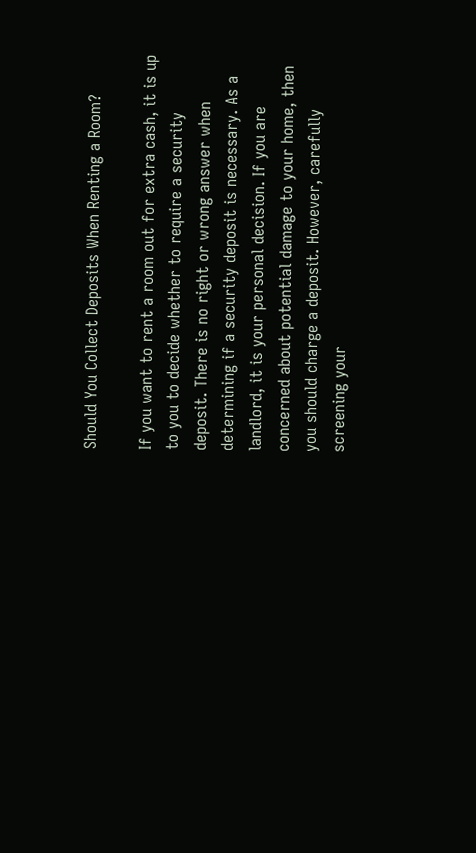Should You Collect Deposits When Renting a Room?

If you want to rent a room out for extra cash, it is up to you to decide whether to require a security deposit. There is no right or wrong answer when determining if a security deposit is necessary. As a landlord, it is your personal decision. If you are concerned about potential damage to your home, then you should charge a deposit. However, carefully screening your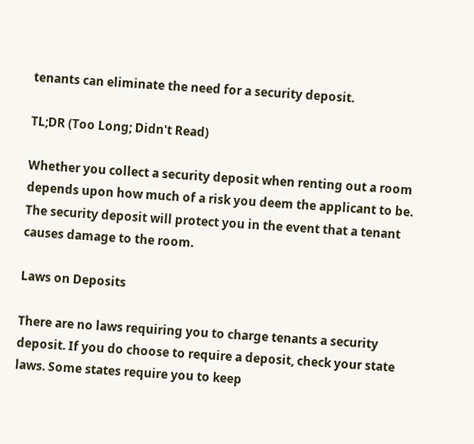tenants can eliminate the need for a security deposit.

TL;DR (Too Long; Didn't Read)

Whether you collect a security deposit when renting out a room depends upon how much of a risk you deem the applicant to be. The security deposit will protect you in the event that a tenant causes damage to the room.

Laws on Deposits

There are no laws requiring you to charge tenants a security deposit. If you do choose to require a deposit, check your state laws. Some states require you to keep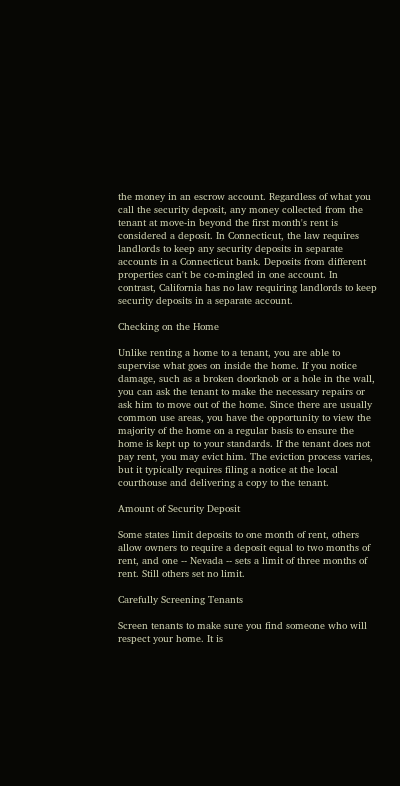the money in an escrow account. Regardless of what you call the security deposit, any money collected from the tenant at move-in beyond the first month's rent is considered a deposit. In Connecticut, the law requires landlords to keep any security deposits in separate accounts in a Connecticut bank. Deposits from different properties can't be co-mingled in one account. In contrast, California has no law requiring landlords to keep security deposits in a separate account.

Checking on the Home

Unlike renting a home to a tenant, you are able to supervise what goes on inside the home. If you notice damage, such as a broken doorknob or a hole in the wall, you can ask the tenant to make the necessary repairs or ask him to move out of the home. Since there are usually common use areas, you have the opportunity to view the majority of the home on a regular basis to ensure the home is kept up to your standards. If the tenant does not pay rent, you may evict him. The eviction process varies, but it typically requires filing a notice at the local courthouse and delivering a copy to the tenant.

Amount of Security Deposit

Some states limit deposits to one month of rent, others allow owners to require a deposit equal to two months of rent, and one -- Nevada -- sets a limit of three months of rent. Still others set no limit.

Carefully Screening Tenants

Screen tenants to make sure you find someone who will respect your home. It is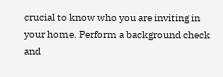crucial to know who you are inviting in your home. Perform a background check and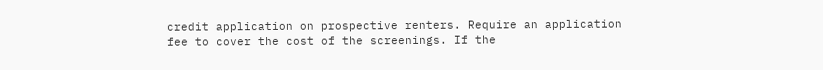credit application on prospective renters. Require an application fee to cover the cost of the screenings. If the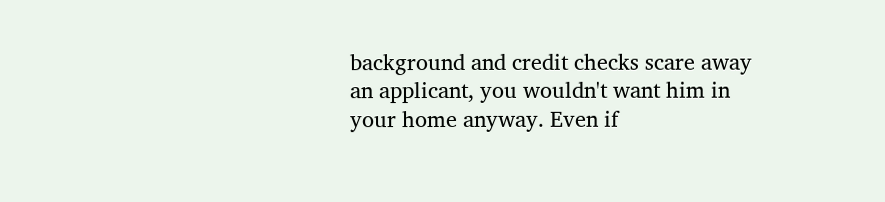background and credit checks scare away an applicant, you wouldn't want him in your home anyway. Even if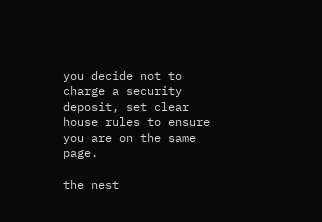you decide not to charge a security deposit, set clear house rules to ensure you are on the same page.

the nest